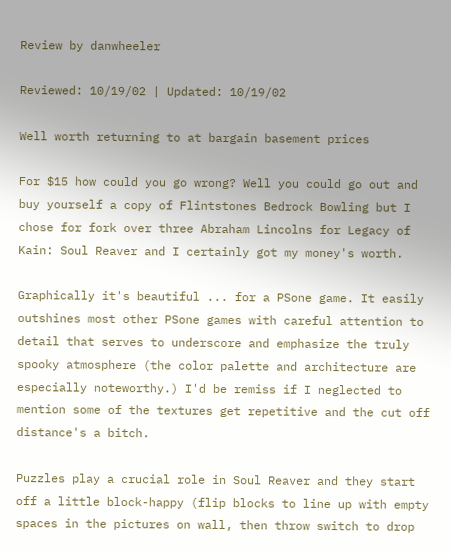Review by danwheeler

Reviewed: 10/19/02 | Updated: 10/19/02

Well worth returning to at bargain basement prices

For $15 how could you go wrong? Well you could go out and buy yourself a copy of Flintstones Bedrock Bowling but I chose for fork over three Abraham Lincolns for Legacy of Kain: Soul Reaver and I certainly got my money's worth.

Graphically it's beautiful ... for a PSone game. It easily outshines most other PSone games with careful attention to detail that serves to underscore and emphasize the truly spooky atmosphere (the color palette and architecture are especially noteworthy.) I'd be remiss if I neglected to mention some of the textures get repetitive and the cut off distance's a bitch.

Puzzles play a crucial role in Soul Reaver and they start off a little block-happy (flip blocks to line up with empty spaces in the pictures on wall, then throw switch to drop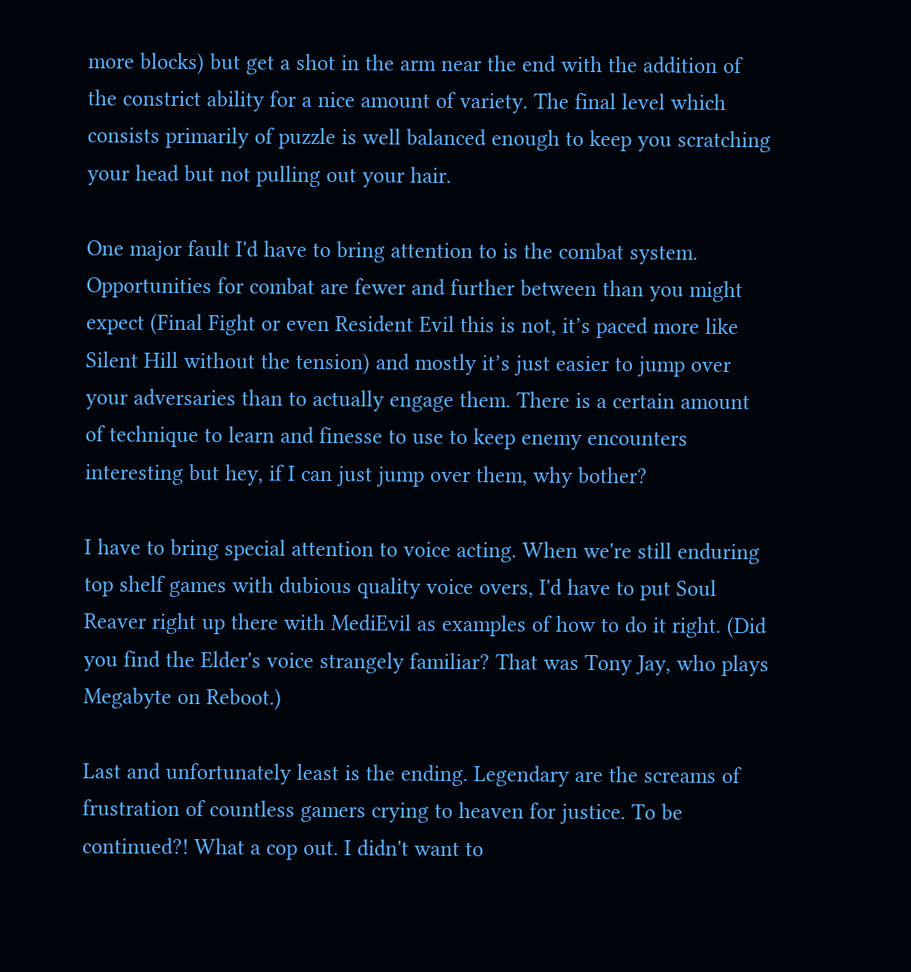more blocks) but get a shot in the arm near the end with the addition of the constrict ability for a nice amount of variety. The final level which consists primarily of puzzle is well balanced enough to keep you scratching your head but not pulling out your hair.

One major fault I'd have to bring attention to is the combat system. Opportunities for combat are fewer and further between than you might expect (Final Fight or even Resident Evil this is not, it’s paced more like Silent Hill without the tension) and mostly it’s just easier to jump over your adversaries than to actually engage them. There is a certain amount of technique to learn and finesse to use to keep enemy encounters interesting but hey, if I can just jump over them, why bother?

I have to bring special attention to voice acting. When we're still enduring top shelf games with dubious quality voice overs, I'd have to put Soul Reaver right up there with MediEvil as examples of how to do it right. (Did you find the Elder's voice strangely familiar? That was Tony Jay, who plays Megabyte on Reboot.)

Last and unfortunately least is the ending. Legendary are the screams of frustration of countless gamers crying to heaven for justice. To be continued?! What a cop out. I didn't want to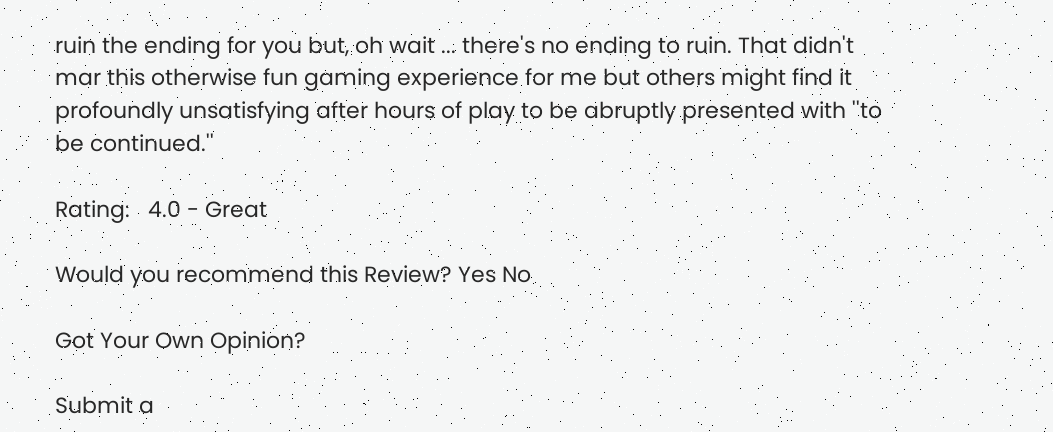ruin the ending for you but, oh wait ... there's no ending to ruin. That didn't mar this otherwise fun gaming experience for me but others might find it profoundly unsatisfying after hours of play to be abruptly presented with ''to be continued.''

Rating:   4.0 - Great

Would you recommend this Review? Yes No

Got Your Own Opinion?

Submit a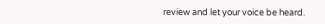review and let your voice be heard.